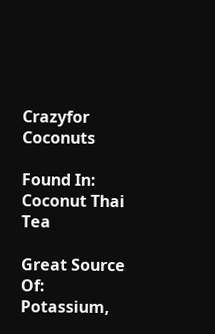Crazyfor Coconuts

Found In:
Coconut Thai Tea

Great Source Of:
Potassium,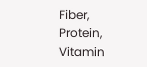Fiber, Protein, Vitamin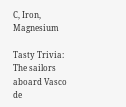C, Iron, Magnesium

Tasty Trivia:
The sailors aboard Vasco de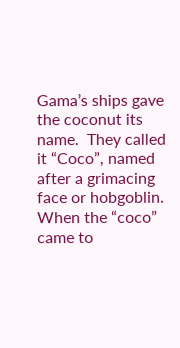Gama’s ships gave the coconut its name.  They called it “Coco”, named after a grimacing face or hobgoblin. When the “coco” came to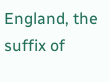England, the suffix of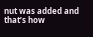nut was added and that’s how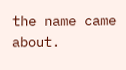the name came about.